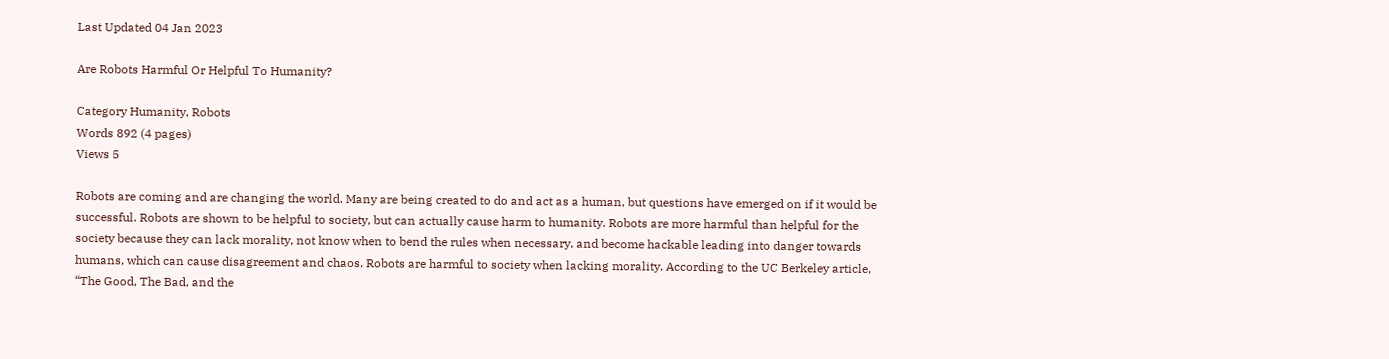Last Updated 04 Jan 2023

Are Robots Harmful Or Helpful To Humanity?

Category Humanity, Robots
Words 892 (4 pages)
Views 5

Robots are coming and are changing the world. Many are being created to do and act as a human, but questions have emerged on if it would be successful. Robots are shown to be helpful to society, but can actually cause harm to humanity. Robots are more harmful than helpful for the society because they can lack morality, not know when to bend the rules when necessary, and become hackable leading into danger towards humans, which can cause disagreement and chaos. Robots are harmful to society when lacking morality. According to the UC Berkeley article, “The Good, The Bad, and the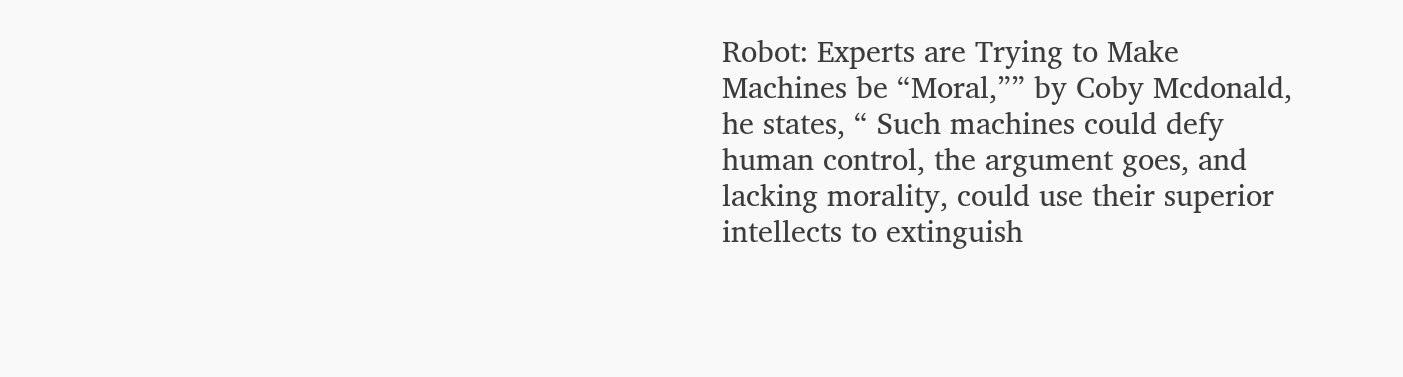Robot: Experts are Trying to Make Machines be “Moral,”” by Coby Mcdonald, he states, “ Such machines could defy human control, the argument goes, and lacking morality, could use their superior intellects to extinguish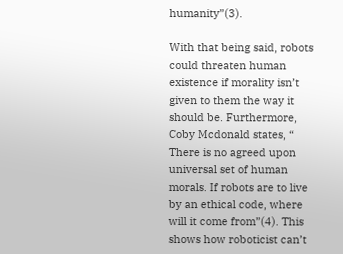humanity”(3).

With that being said, robots could threaten human existence if morality isn’t given to them the way it should be. Furthermore, Coby Mcdonald states, “ There is no agreed upon universal set of human morals. If robots are to live by an ethical code, where will it come from”(4). This shows how roboticist can’t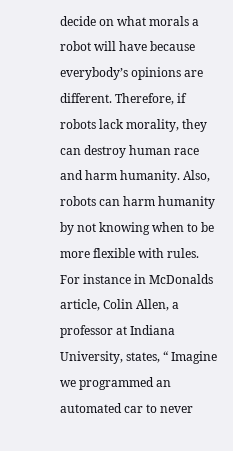decide on what morals a robot will have because everybody’s opinions are different. Therefore, if robots lack morality, they can destroy human race and harm humanity. Also, robots can harm humanity by not knowing when to be more flexible with rules. For instance in McDonalds article, Colin Allen, a professor at Indiana University, states, “ Imagine we programmed an automated car to never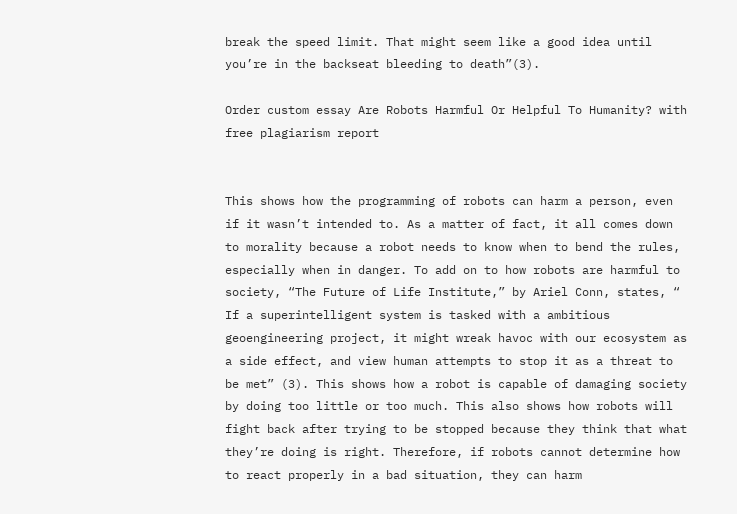break the speed limit. That might seem like a good idea until you’re in the backseat bleeding to death”(3).

Order custom essay Are Robots Harmful Or Helpful To Humanity? with free plagiarism report


This shows how the programming of robots can harm a person, even if it wasn’t intended to. As a matter of fact, it all comes down to morality because a robot needs to know when to bend the rules, especially when in danger. To add on to how robots are harmful to society, “The Future of Life Institute,” by Ariel Conn, states, “ If a superintelligent system is tasked with a ambitious geoengineering project, it might wreak havoc with our ecosystem as a side effect, and view human attempts to stop it as a threat to be met” (3). This shows how a robot is capable of damaging society by doing too little or too much. This also shows how robots will fight back after trying to be stopped because they think that what they’re doing is right. Therefore, if robots cannot determine how to react properly in a bad situation, they can harm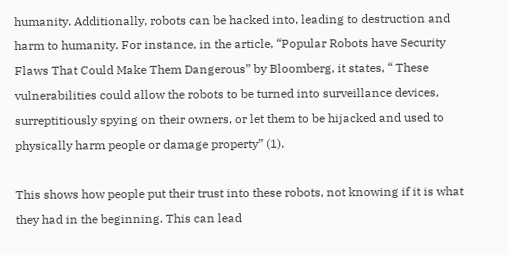humanity. Additionally, robots can be hacked into, leading to destruction and harm to humanity. For instance, in the article, “Popular Robots have Security Flaws That Could Make Them Dangerous” by Bloomberg, it states, “ These vulnerabilities could allow the robots to be turned into surveillance devices, surreptitiously spying on their owners, or let them to be hijacked and used to physically harm people or damage property” (1).

This shows how people put their trust into these robots, not knowing if it is what they had in the beginning. This can lead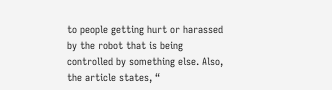to people getting hurt or harassed by the robot that is being controlled by something else. Also, the article states, “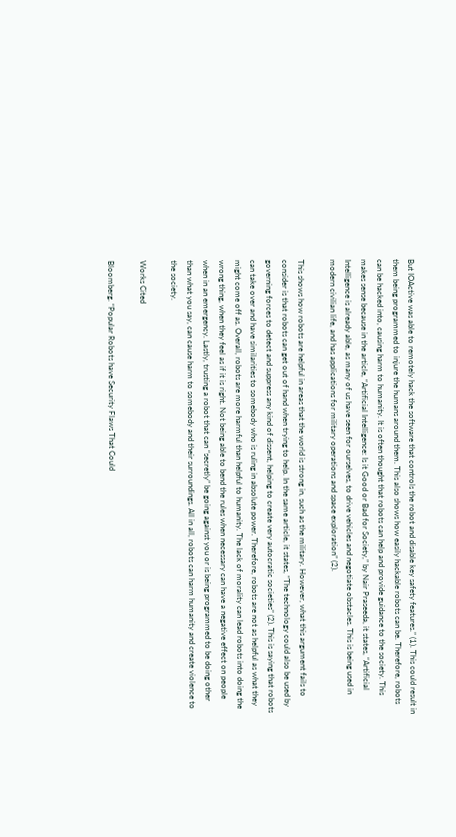But IOActive was able to remotely hack the software that controls the robot and disable key safety features.” (1). This could result in them being programmed to injure the humans around them. This also shows how easily hackable robots can be. Therefore, robots can be hacked into, causing harm to humanity. It is often thought that robots can help and provide guidance to the society. This makes sense because in the article, “Artificial Intelligence: Is it Good or Bad for Society,” by Nair Praseeda, it states, “Artificial Intelligence is already able, as many of us have seen for ourselves, to drive vehicles and negotiate obstacles. This is being used in modern civilian life, and has applications for military operations and space exploration” (2).

This shows how robots are helpful in areas that the world is strong in, such as the military. However, what this argument fails to consider is that robots can get out of hand when trying to help. In the same article, it states, “The technology could also be used by governing forces to detect and suppress any kind of dissent, helping to create very autocratic societies” (2). This is saying that robots can take over and have similarities to somebody who is ruling in absolute power. Therefore, robots are not as helpful as what they might come off as. Overall, robots are more harmful than helpful to humanity. The lack of morality can lead robots into doing the wrong thing, when they feel as if it is right. Not being able to bend the rules when necessary can have a negative effect on people when in an emergency. Lastly, trusting a robot that can “secretly” be going against you or is being programmed to be doing other than what you say, can cause harm to somebody and their surroundings. All in all, robots can harm humanity and create violence to the society.

Works Cited

Bloomberg. “Popular Robots have Security Flaws That Could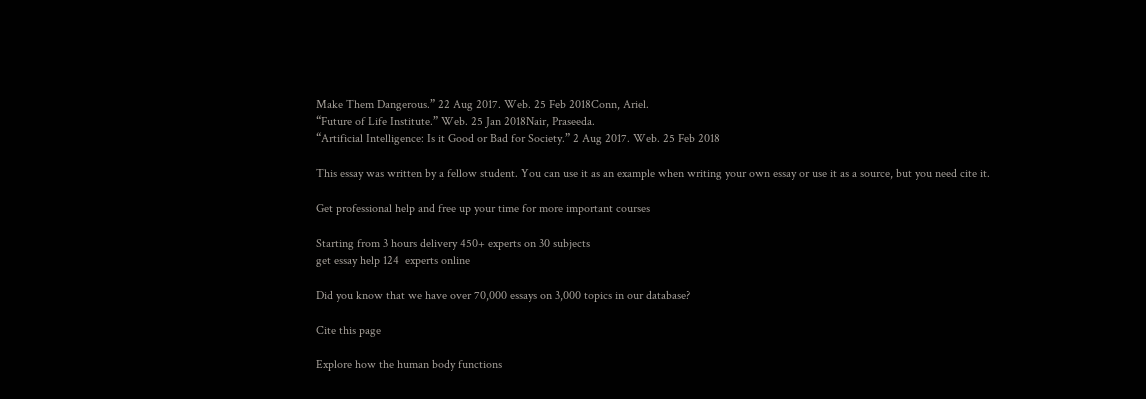Make Them Dangerous.” 22 Aug 2017. Web. 25 Feb 2018Conn, Ariel.
“Future of Life Institute.” Web. 25 Jan 2018Nair, Praseeda.
“Artificial Intelligence: Is it Good or Bad for Society.” 2 Aug 2017. Web. 25 Feb 2018

This essay was written by a fellow student. You can use it as an example when writing your own essay or use it as a source, but you need cite it.

Get professional help and free up your time for more important courses

Starting from 3 hours delivery 450+ experts on 30 subjects
get essay help 124  experts online

Did you know that we have over 70,000 essays on 3,000 topics in our database?

Cite this page

Explore how the human body functions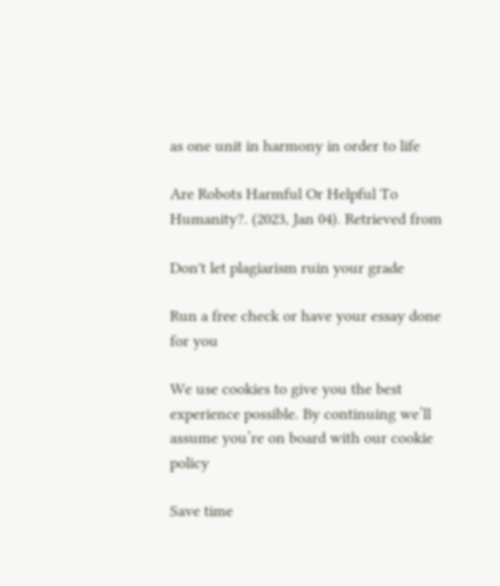as one unit in harmony in order to life

Are Robots Harmful Or Helpful To Humanity?. (2023, Jan 04). Retrieved from

Don't let plagiarism ruin your grade

Run a free check or have your essay done for you

We use cookies to give you the best experience possible. By continuing we’ll assume you’re on board with our cookie policy

Save time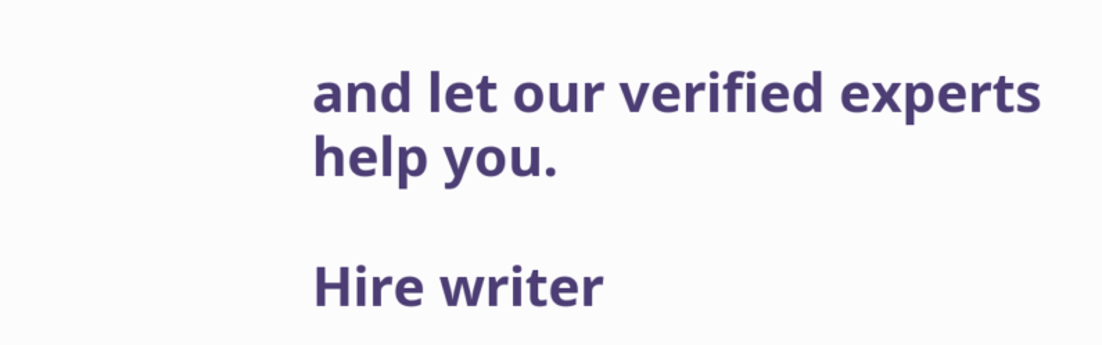and let our verified experts help you.

Hire writer